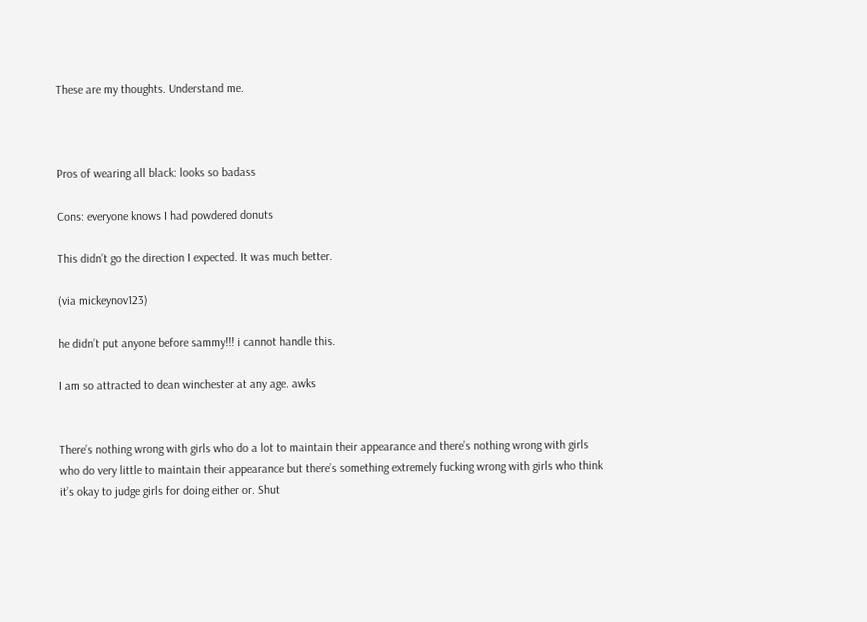These are my thoughts. Understand me.



Pros of wearing all black: looks so badass

Cons: everyone knows I had powdered donuts

This didn’t go the direction I expected. It was much better.

(via mickeynov123)

he didn’t put anyone before sammy!!! i cannot handle this.

I am so attracted to dean winchester at any age. awks


There’s nothing wrong with girls who do a lot to maintain their appearance and there’s nothing wrong with girls who do very little to maintain their appearance but there’s something extremely fucking wrong with girls who think it’s okay to judge girls for doing either or. Shut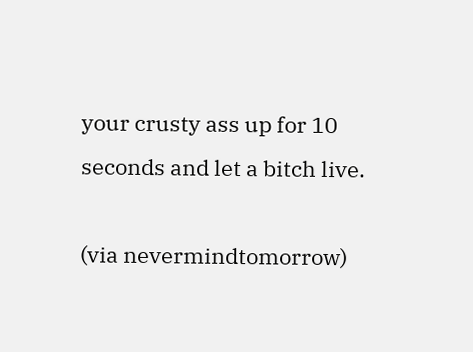your crusty ass up for 10 seconds and let a bitch live.

(via nevermindtomorrow)